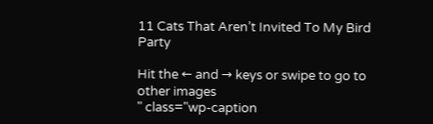11 Cats That Aren’t Invited To My Bird Party

Hit the ← and → keys or swipe to go to other images
" class="wp-caption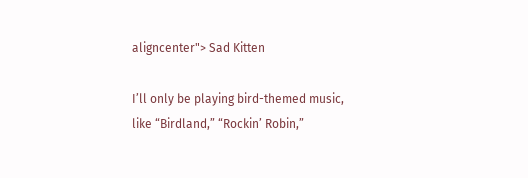aligncenter"> Sad Kitten

I’ll only be playing bird-themed music, like “Birdland,” “Rockin’ Robin,”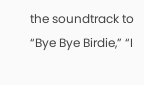the soundtrack to “Bye Bye Birdie,” “I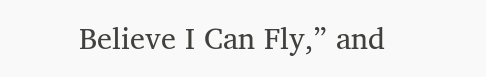Believe I Can Fly,” and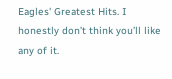Eagles' Greatest Hits. I honestly don’t think you’ll like any of it.